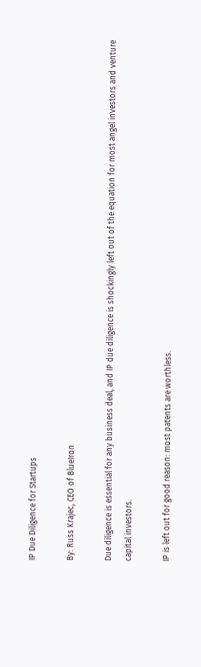IP Due Diligence for Startups

By: Russ Krajec, CEO of BlueIron

Due diligence is essential for any business deal, and IP due diligence is shockingly left out of the equation for most angel investors and venture capital investors.

IP is left out for good reason: most patents are worthless.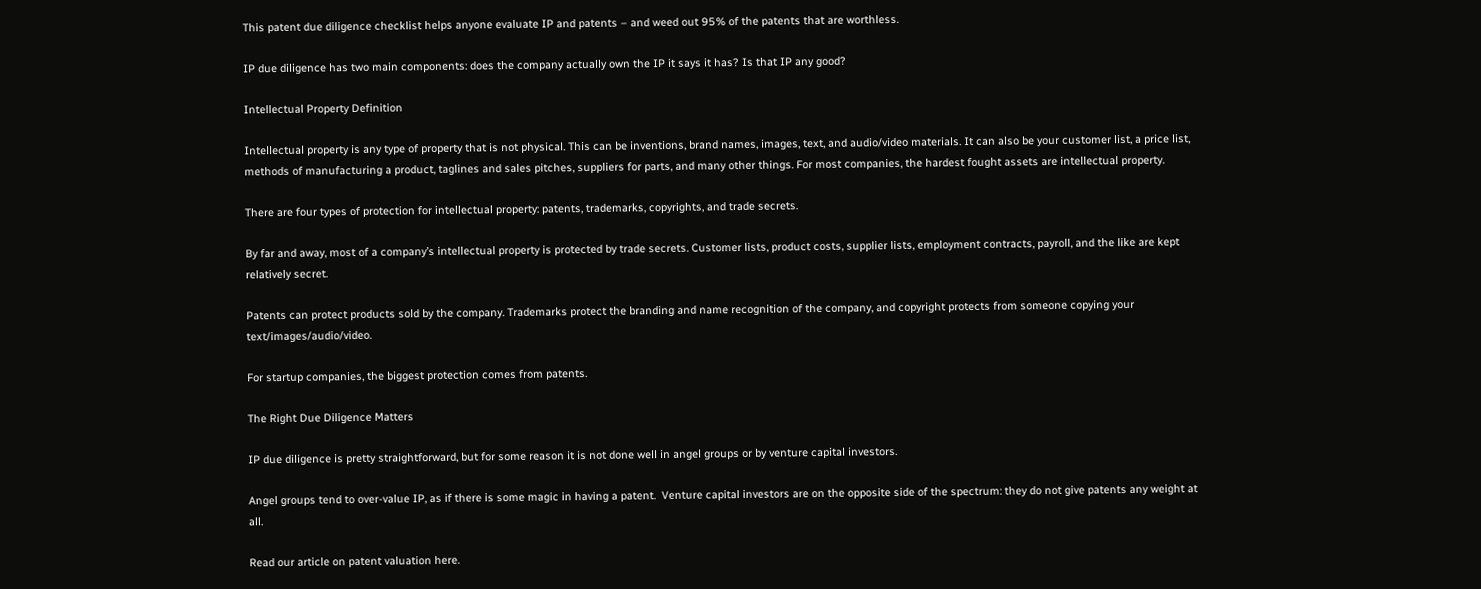This patent due diligence checklist helps anyone evaluate IP and patents – and weed out 95% of the patents that are worthless.

IP due diligence has two main components: does the company actually own the IP it says it has? Is that IP any good?

Intellectual Property Definition

Intellectual property is any type of property that is not physical. This can be inventions, brand names, images, text, and audio/video materials. It can also be your customer list, a price list, methods of manufacturing a product, taglines and sales pitches, suppliers for parts, and many other things. For most companies, the hardest fought assets are intellectual property.

There are four types of protection for intellectual property: patents, trademarks, copyrights, and trade secrets.

By far and away, most of a company’s intellectual property is protected by trade secrets. Customer lists, product costs, supplier lists, employment contracts, payroll, and the like are kept relatively secret.

Patents can protect products sold by the company. Trademarks protect the branding and name recognition of the company, and copyright protects from someone copying your text/images/audio/video.

For startup companies, the biggest protection comes from patents.

The Right Due Diligence Matters

IP due diligence is pretty straightforward, but for some reason it is not done well in angel groups or by venture capital investors.

Angel groups tend to over-value IP, as if there is some magic in having a patent.  Venture capital investors are on the opposite side of the spectrum: they do not give patents any weight at all.

Read our article on patent valuation here.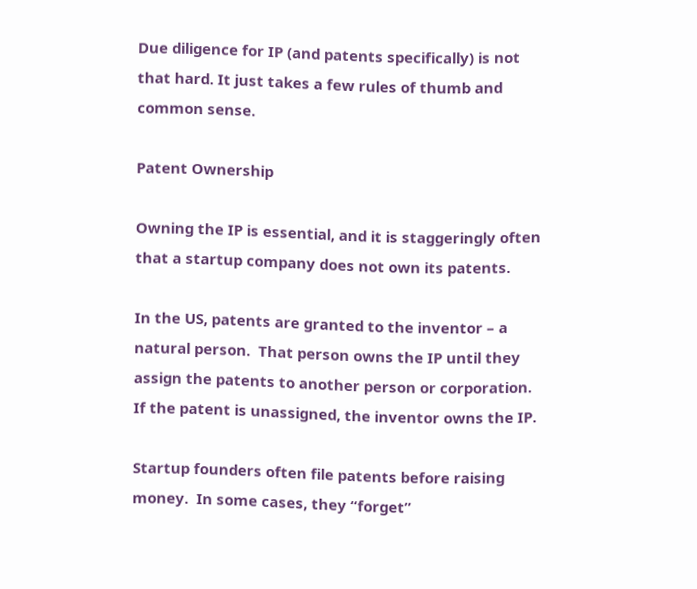Due diligence for IP (and patents specifically) is not that hard. It just takes a few rules of thumb and common sense.

Patent Ownership

Owning the IP is essential, and it is staggeringly often that a startup company does not own its patents.

In the US, patents are granted to the inventor – a natural person.  That person owns the IP until they assign the patents to another person or corporation.  If the patent is unassigned, the inventor owns the IP.

Startup founders often file patents before raising money.  In some cases, they “forget”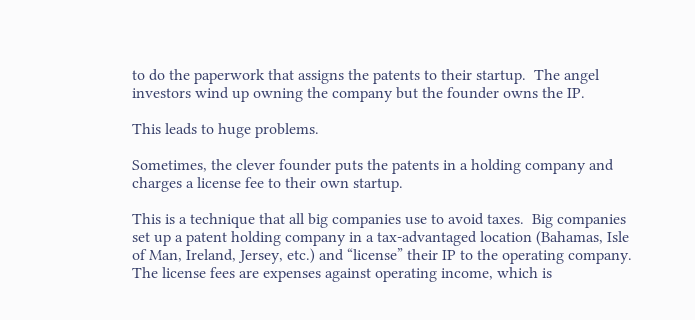to do the paperwork that assigns the patents to their startup.  The angel investors wind up owning the company but the founder owns the IP.

This leads to huge problems.

Sometimes, the clever founder puts the patents in a holding company and charges a license fee to their own startup.

This is a technique that all big companies use to avoid taxes.  Big companies set up a patent holding company in a tax-advantaged location (Bahamas, Isle of Man, Ireland, Jersey, etc.) and “license” their IP to the operating company.  The license fees are expenses against operating income, which is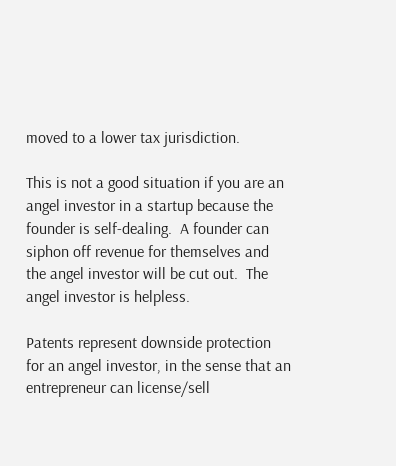moved to a lower tax jurisdiction.

This is not a good situation if you are an angel investor in a startup because the founder is self-dealing.  A founder can siphon off revenue for themselves and the angel investor will be cut out.  The angel investor is helpless.

Patents represent downside protection for an angel investor, in the sense that an entrepreneur can license/sell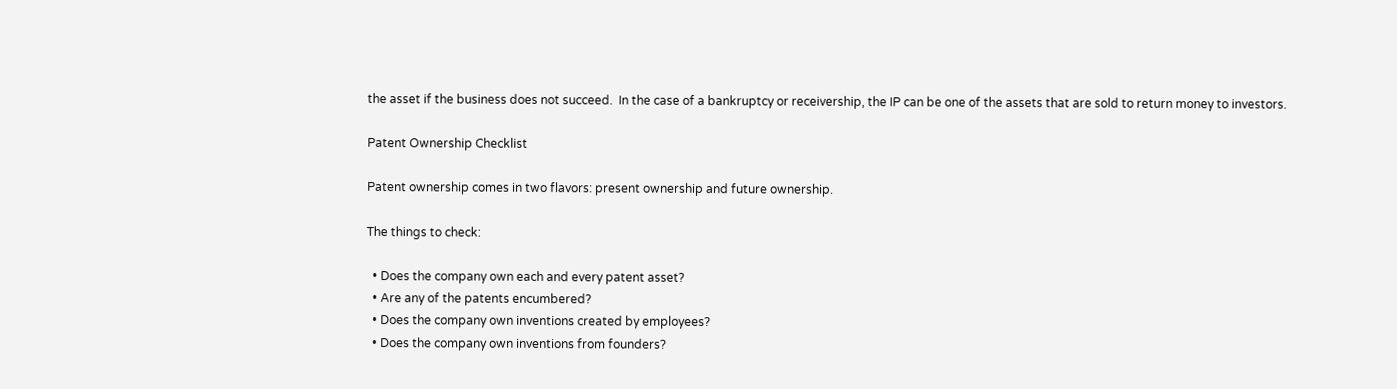the asset if the business does not succeed.  In the case of a bankruptcy or receivership, the IP can be one of the assets that are sold to return money to investors.

Patent Ownership Checklist

Patent ownership comes in two flavors: present ownership and future ownership.

The things to check:

  • Does the company own each and every patent asset?
  • Are any of the patents encumbered?
  • Does the company own inventions created by employees?
  • Does the company own inventions from founders?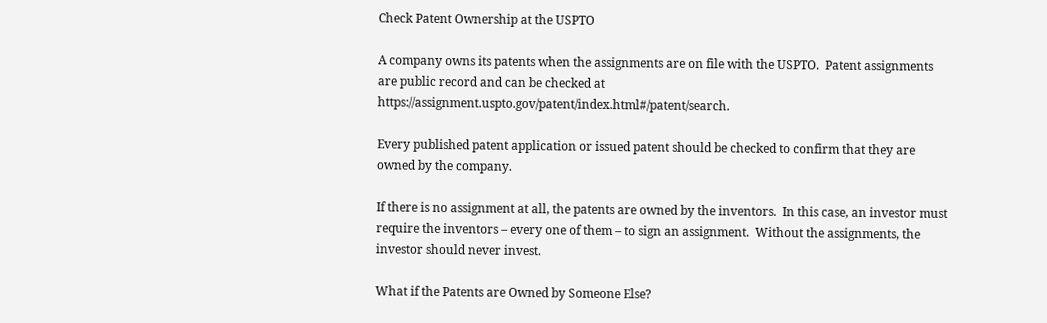Check Patent Ownership at the USPTO

A company owns its patents when the assignments are on file with the USPTO.  Patent assignments are public record and can be checked at https://assignment.uspto.gov/patent/index.html#/patent/search.

Every published patent application or issued patent should be checked to confirm that they are owned by the company.

If there is no assignment at all, the patents are owned by the inventors.  In this case, an investor must require the inventors – every one of them – to sign an assignment.  Without the assignments, the investor should never invest.

What if the Patents are Owned by Someone Else?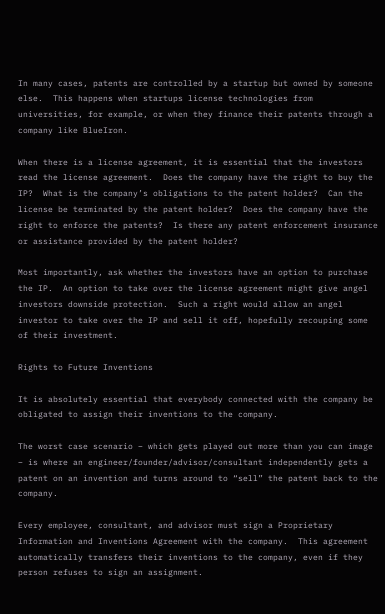In many cases, patents are controlled by a startup but owned by someone else.  This happens when startups license technologies from universities, for example, or when they finance their patents through a company like BlueIron.

When there is a license agreement, it is essential that the investors read the license agreement.  Does the company have the right to buy the IP?  What is the company’s obligations to the patent holder?  Can the license be terminated by the patent holder?  Does the company have the right to enforce the patents?  Is there any patent enforcement insurance or assistance provided by the patent holder?

Most importantly, ask whether the investors have an option to purchase the IP.  An option to take over the license agreement might give angel investors downside protection.  Such a right would allow an angel investor to take over the IP and sell it off, hopefully recouping some of their investment.

Rights to Future Inventions

It is absolutely essential that everybody connected with the company be obligated to assign their inventions to the company.

The worst case scenario – which gets played out more than you can image – is where an engineer/founder/advisor/consultant independently gets a patent on an invention and turns around to “sell” the patent back to the company.

Every employee, consultant, and advisor must sign a Proprietary Information and Inventions Agreement with the company.  This agreement automatically transfers their inventions to the company, even if they person refuses to sign an assignment.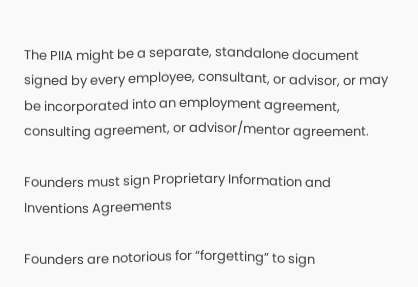The PIIA might be a separate, standalone document signed by every employee, consultant, or advisor, or may be incorporated into an employment agreement, consulting agreement, or advisor/mentor agreement.

Founders must sign Proprietary Information and Inventions Agreements

Founders are notorious for “forgetting” to sign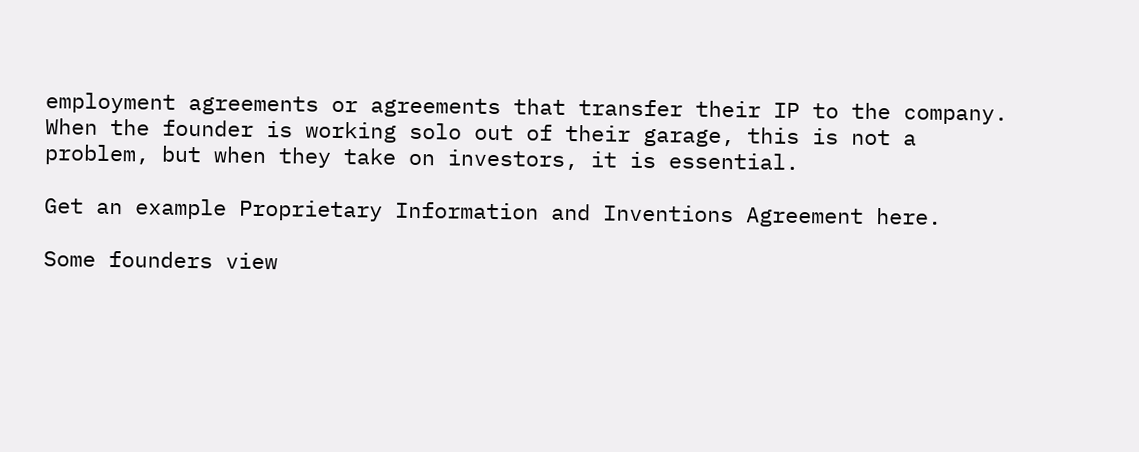employment agreements or agreements that transfer their IP to the company.  When the founder is working solo out of their garage, this is not a problem, but when they take on investors, it is essential.

Get an example Proprietary Information and Inventions Agreement here.

Some founders view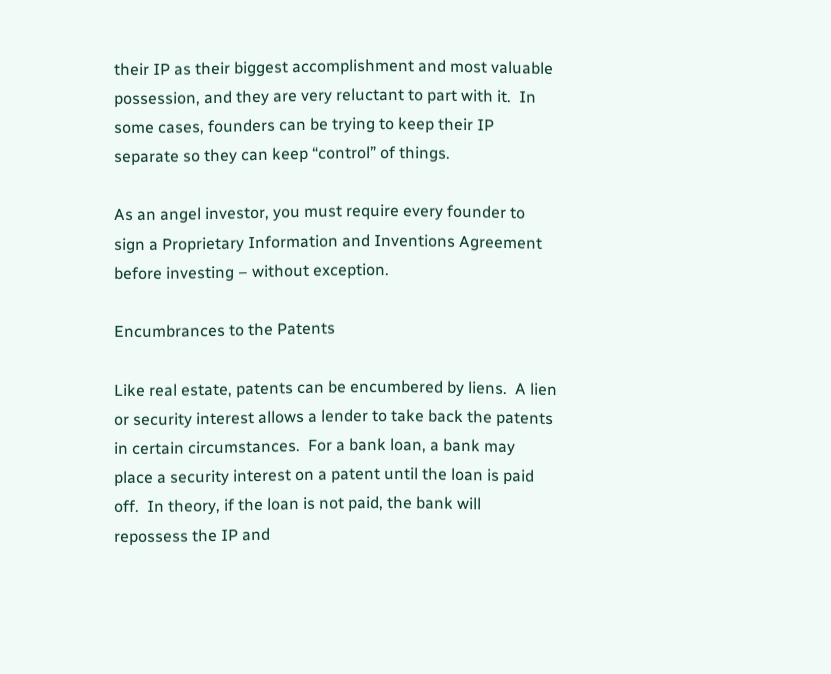their IP as their biggest accomplishment and most valuable possession, and they are very reluctant to part with it.  In some cases, founders can be trying to keep their IP separate so they can keep “control” of things.

As an angel investor, you must require every founder to sign a Proprietary Information and Inventions Agreement before investing – without exception.

Encumbrances to the Patents

Like real estate, patents can be encumbered by liens.  A lien or security interest allows a lender to take back the patents in certain circumstances.  For a bank loan, a bank may place a security interest on a patent until the loan is paid off.  In theory, if the loan is not paid, the bank will repossess the IP and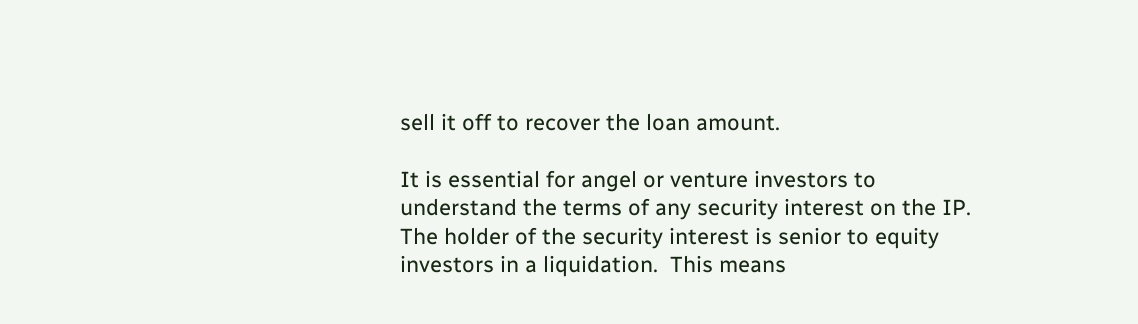sell it off to recover the loan amount.

It is essential for angel or venture investors to understand the terms of any security interest on the IP.  The holder of the security interest is senior to equity investors in a liquidation.  This means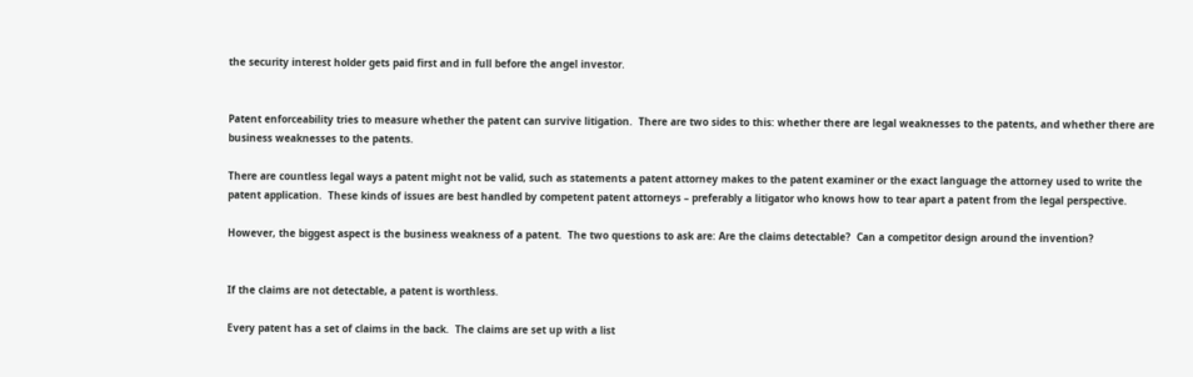the security interest holder gets paid first and in full before the angel investor.


Patent enforceability tries to measure whether the patent can survive litigation.  There are two sides to this: whether there are legal weaknesses to the patents, and whether there are business weaknesses to the patents.

There are countless legal ways a patent might not be valid, such as statements a patent attorney makes to the patent examiner or the exact language the attorney used to write the patent application.  These kinds of issues are best handled by competent patent attorneys – preferably a litigator who knows how to tear apart a patent from the legal perspective.

However, the biggest aspect is the business weakness of a patent.  The two questions to ask are: Are the claims detectable?  Can a competitor design around the invention?


If the claims are not detectable, a patent is worthless.

Every patent has a set of claims in the back.  The claims are set up with a list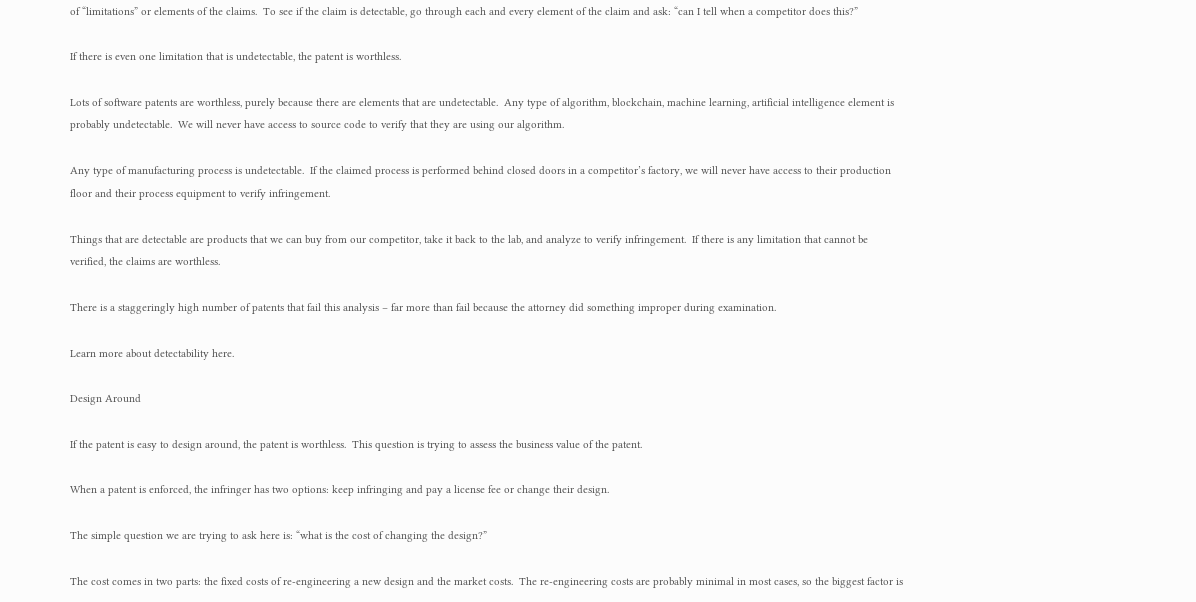of “limitations” or elements of the claims.  To see if the claim is detectable, go through each and every element of the claim and ask: “can I tell when a competitor does this?”

If there is even one limitation that is undetectable, the patent is worthless.

Lots of software patents are worthless, purely because there are elements that are undetectable.  Any type of algorithm, blockchain, machine learning, artificial intelligence element is probably undetectable.  We will never have access to source code to verify that they are using our algorithm.

Any type of manufacturing process is undetectable.  If the claimed process is performed behind closed doors in a competitor’s factory, we will never have access to their production floor and their process equipment to verify infringement.

Things that are detectable are products that we can buy from our competitor, take it back to the lab, and analyze to verify infringement.  If there is any limitation that cannot be verified, the claims are worthless.

There is a staggeringly high number of patents that fail this analysis – far more than fail because the attorney did something improper during examination.

Learn more about detectability here.

Design Around

If the patent is easy to design around, the patent is worthless.  This question is trying to assess the business value of the patent.

When a patent is enforced, the infringer has two options: keep infringing and pay a license fee or change their design.

The simple question we are trying to ask here is: “what is the cost of changing the design?”

The cost comes in two parts: the fixed costs of re-engineering a new design and the market costs.  The re-engineering costs are probably minimal in most cases, so the biggest factor is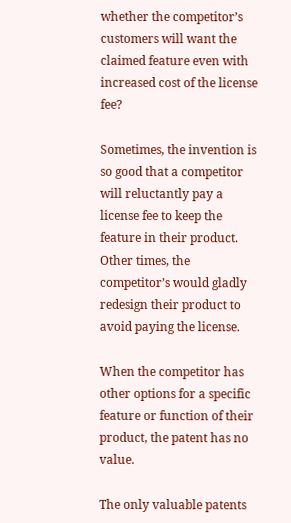whether the competitor’s customers will want the claimed feature even with increased cost of the license fee?

Sometimes, the invention is so good that a competitor will reluctantly pay a license fee to keep the feature in their product.  Other times, the competitor’s would gladly redesign their product to avoid paying the license.

When the competitor has other options for a specific feature or function of their product, the patent has no value.

The only valuable patents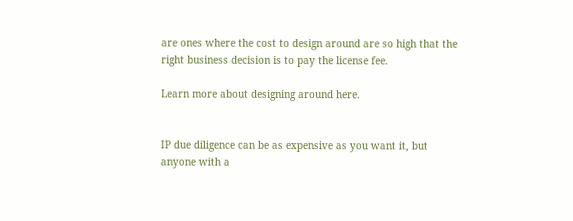are ones where the cost to design around are so high that the right business decision is to pay the license fee.

Learn more about designing around here.


IP due diligence can be as expensive as you want it, but anyone with a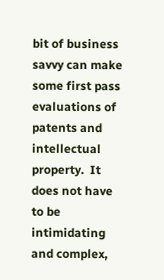bit of business savvy can make some first pass evaluations of patents and intellectual property.  It does not have to be intimidating and complex,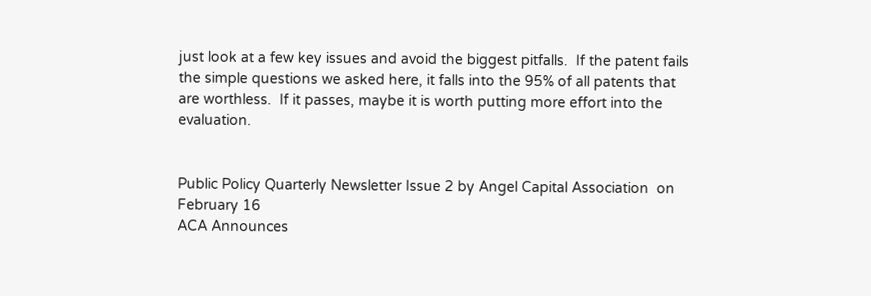just look at a few key issues and avoid the biggest pitfalls.  If the patent fails the simple questions we asked here, it falls into the 95% of all patents that are worthless.  If it passes, maybe it is worth putting more effort into the evaluation.


Public Policy Quarterly Newsletter Issue 2 by Angel Capital Association  on  February 16
ACA Announces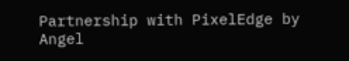Partnership with PixelEdge by Angel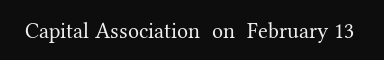Capital Association  on  February 13